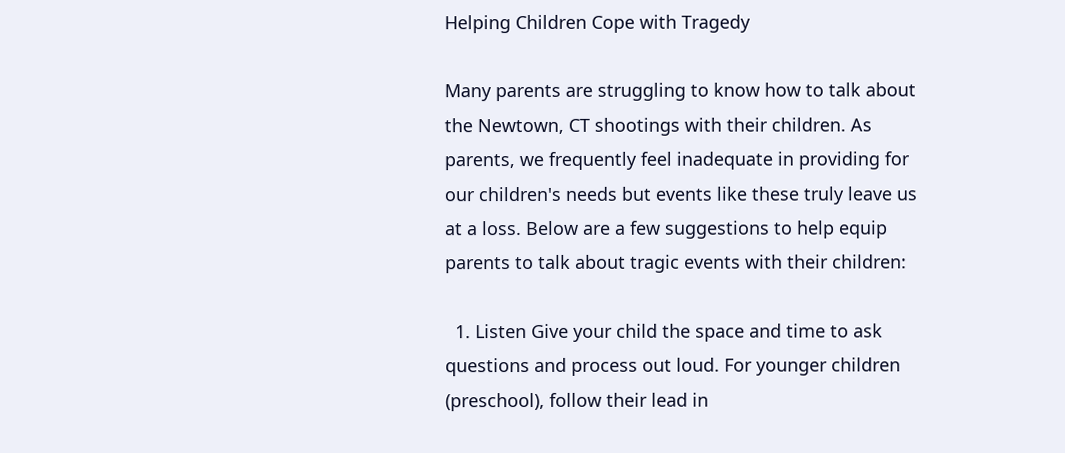Helping Children Cope with Tragedy

Many parents are struggling to know how to talk about the Newtown, CT shootings with their children. As parents, we frequently feel inadequate in providing for our children's needs but events like these truly leave us at a loss. Below are a few suggestions to help equip parents to talk about tragic events with their children:

  1. Listen Give your child the space and time to ask questions and process out loud. For younger children (preschool), follow their lead in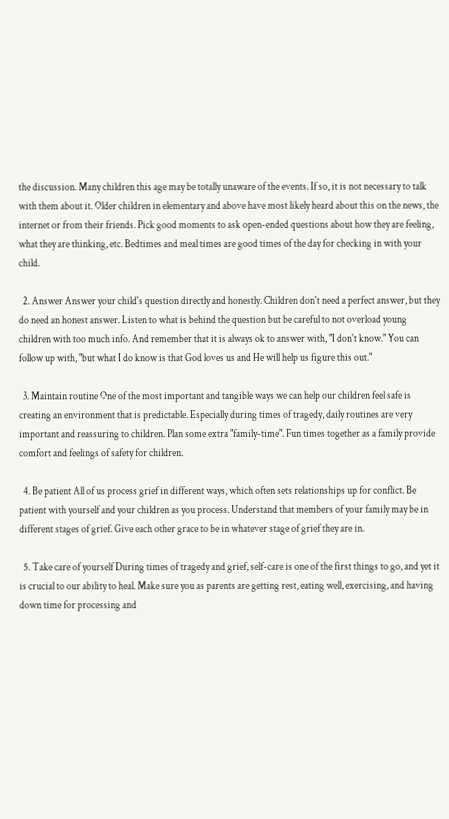the discussion. Many children this age may be totally unaware of the events. If so, it is not necessary to talk with them about it. Older children in elementary and above have most likely heard about this on the news, the internet or from their friends. Pick good moments to ask open-ended questions about how they are feeling, what they are thinking, etc. Bedtimes and meal times are good times of the day for checking in with your child.

  2. Answer Answer your child's question directly and honestly. Children don't need a perfect answer, but they do need an honest answer. Listen to what is behind the question but be careful to not overload young children with too much info. And remember that it is always ok to answer with, "I don't know." You can follow up with, "but what I do know is that God loves us and He will help us figure this out."

  3. Maintain routine One of the most important and tangible ways we can help our children feel safe is creating an environment that is predictable. Especially during times of tragedy, daily routines are very important and reassuring to children. Plan some extra "family-time". Fun times together as a family provide comfort and feelings of safety for children.

  4. Be patient All of us process grief in different ways, which often sets relationships up for conflict. Be patient with yourself and your children as you process. Understand that members of your family may be in different stages of grief. Give each other grace to be in whatever stage of grief they are in.

  5. Take care of yourself During times of tragedy and grief, self-care is one of the first things to go, and yet it is crucial to our ability to heal. Make sure you as parents are getting rest, eating well, exercising, and having down time for processing and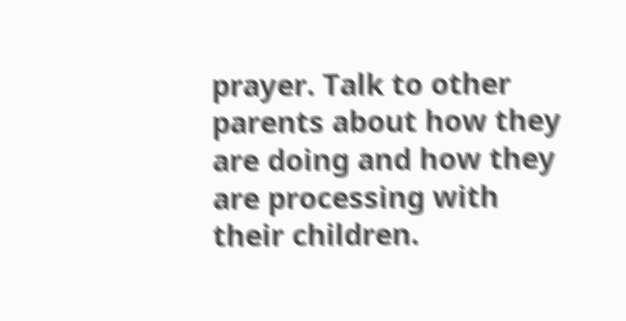prayer. Talk to other parents about how they are doing and how they are processing with their children.